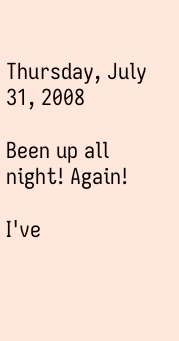Thursday, July 31, 2008

Been up all night! Again!

I've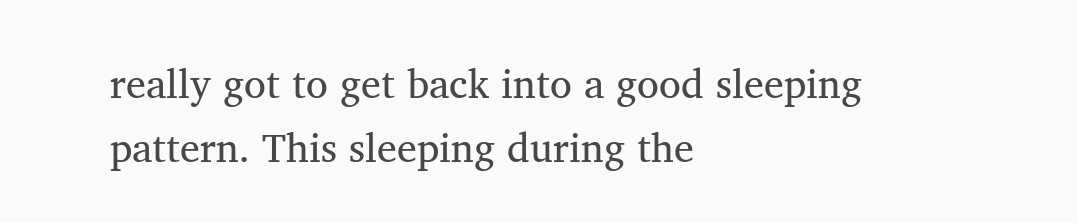really got to get back into a good sleeping pattern. This sleeping during the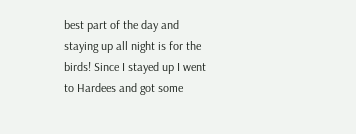best part of the day and staying up all night is for the birds! Since I stayed up I went to Hardees and got some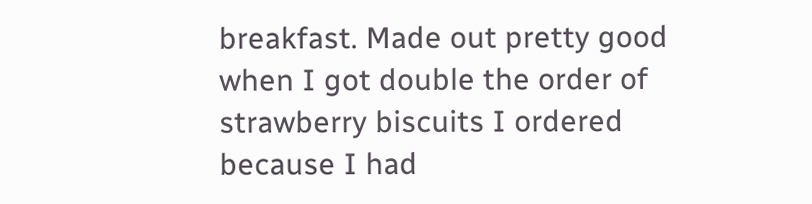breakfast. Made out pretty good when I got double the order of strawberry biscuits I ordered because I had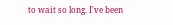to wait so long. I've been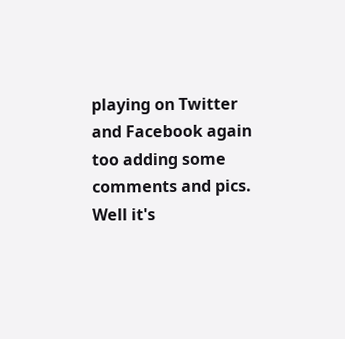playing on Twitter and Facebook again too adding some comments and pics. Well it's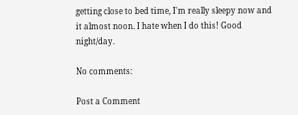getting close to bed time, I'm really sleepy now and it almost noon. I hate when I do this! Good night/day.

No comments:

Post a Comment